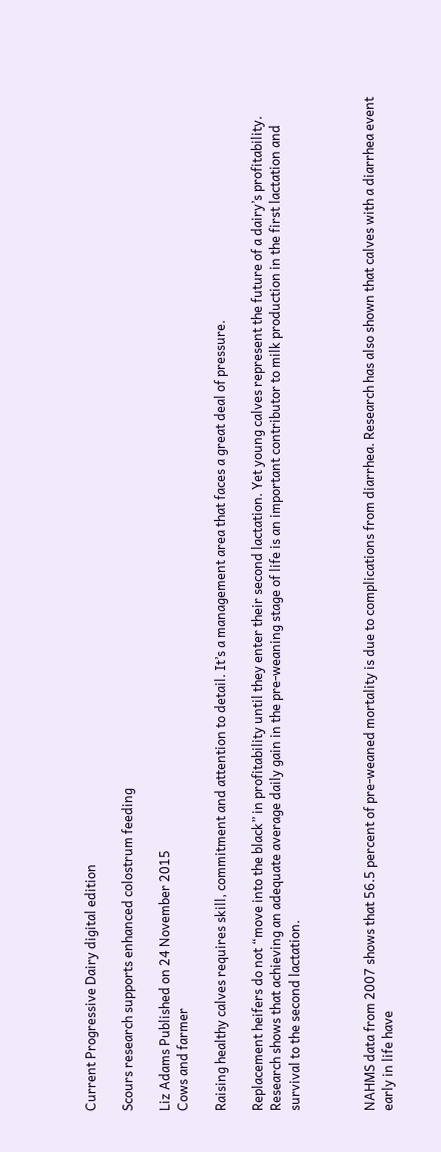Current Progressive Dairy digital edition

Scours research supports enhanced colostrum feeding

Liz Adams Published on 24 November 2015
Cows and farmer

Raising healthy calves requires skill, commitment and attention to detail. It’s a management area that faces a great deal of pressure.

Replacement heifers do not “move into the black” in profitability until they enter their second lactation. Yet young calves represent the future of a dairy’s profitability. Research shows that achieving an adequate average daily gain in the pre-weaning stage of life is an important contributor to milk production in the first lactation and survival to the second lactation.



NAHMS data from 2007 shows that 56.5 percent of pre-weaned mortality is due to complications from diarrhea. Research has also shown that calves with a diarrhea event early in life have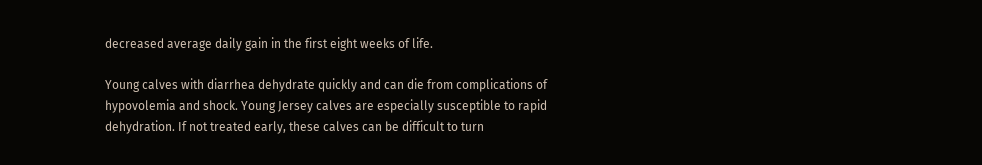decreased average daily gain in the first eight weeks of life.

Young calves with diarrhea dehydrate quickly and can die from complications of hypovolemia and shock. Young Jersey calves are especially susceptible to rapid dehydration. If not treated early, these calves can be difficult to turn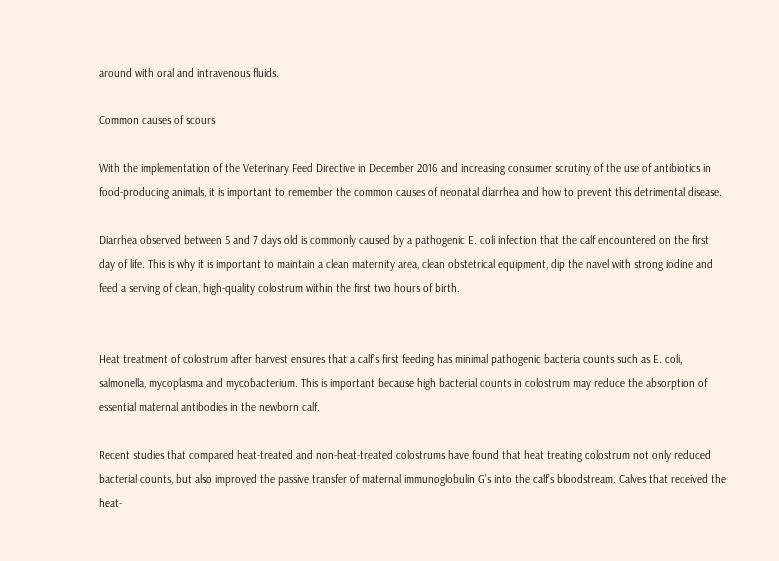around with oral and intravenous fluids.

Common causes of scours

With the implementation of the Veterinary Feed Directive in December 2016 and increasing consumer scrutiny of the use of antibiotics in food-producing animals, it is important to remember the common causes of neonatal diarrhea and how to prevent this detrimental disease.

Diarrhea observed between 5 and 7 days old is commonly caused by a pathogenic E. coli infection that the calf encountered on the first day of life. This is why it is important to maintain a clean maternity area, clean obstetrical equipment, dip the navel with strong iodine and feed a serving of clean, high-quality colostrum within the first two hours of birth.


Heat treatment of colostrum after harvest ensures that a calf’s first feeding has minimal pathogenic bacteria counts such as E. coli, salmonella, mycoplasma and mycobacterium. This is important because high bacterial counts in colostrum may reduce the absorption of essential maternal antibodies in the newborn calf.

Recent studies that compared heat-treated and non-heat-treated colostrums have found that heat treating colostrum not only reduced bacterial counts, but also improved the passive transfer of maternal immunoglobulin G’s into the calf’s bloodstream. Calves that received the heat-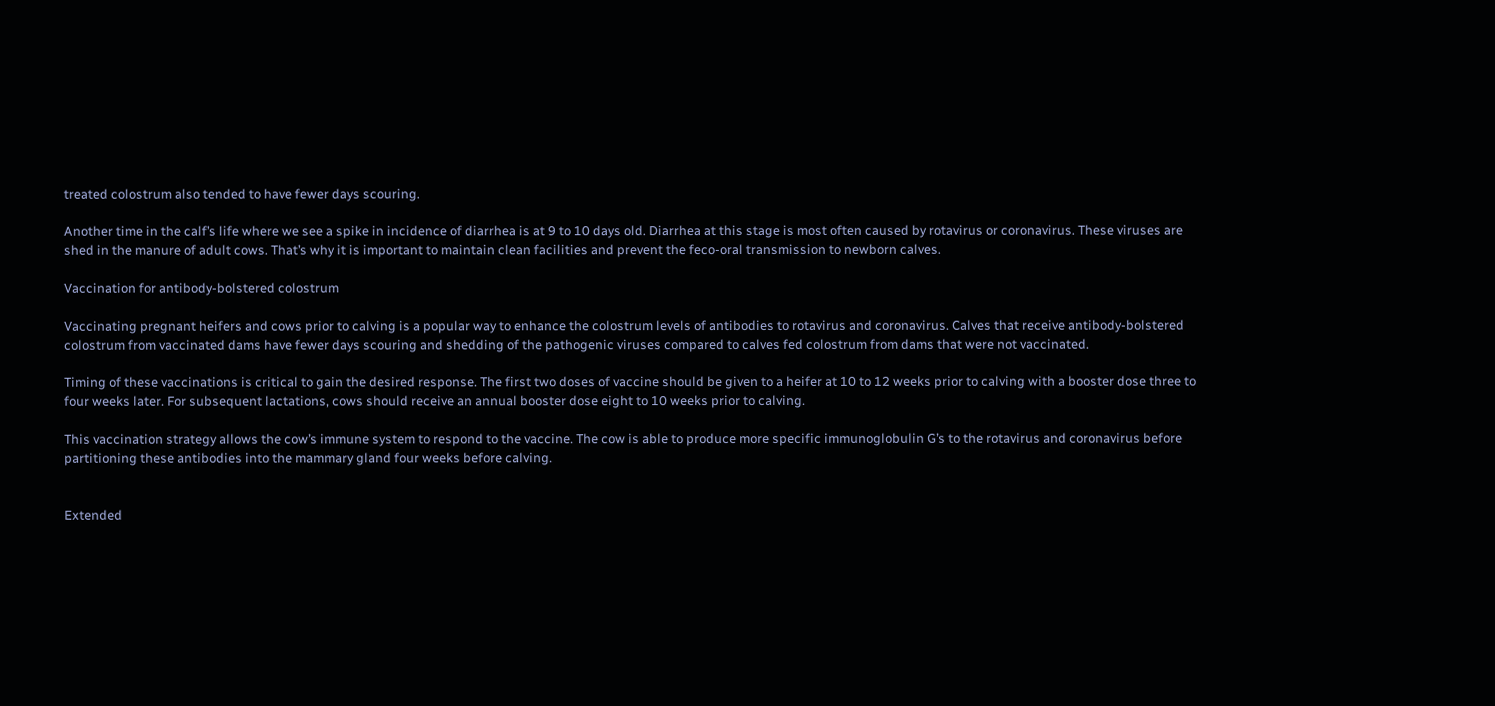treated colostrum also tended to have fewer days scouring.

Another time in the calf’s life where we see a spike in incidence of diarrhea is at 9 to 10 days old. Diarrhea at this stage is most often caused by rotavirus or coronavirus. These viruses are shed in the manure of adult cows. That’s why it is important to maintain clean facilities and prevent the feco-oral transmission to newborn calves.

Vaccination for antibody-bolstered colostrum

Vaccinating pregnant heifers and cows prior to calving is a popular way to enhance the colostrum levels of antibodies to rotavirus and coronavirus. Calves that receive antibody-bolstered colostrum from vaccinated dams have fewer days scouring and shedding of the pathogenic viruses compared to calves fed colostrum from dams that were not vaccinated.

Timing of these vaccinations is critical to gain the desired response. The first two doses of vaccine should be given to a heifer at 10 to 12 weeks prior to calving with a booster dose three to four weeks later. For subsequent lactations, cows should receive an annual booster dose eight to 10 weeks prior to calving.

This vaccination strategy allows the cow’s immune system to respond to the vaccine. The cow is able to produce more specific immunoglobulin G’s to the rotavirus and coronavirus before partitioning these antibodies into the mammary gland four weeks before calving.


Extended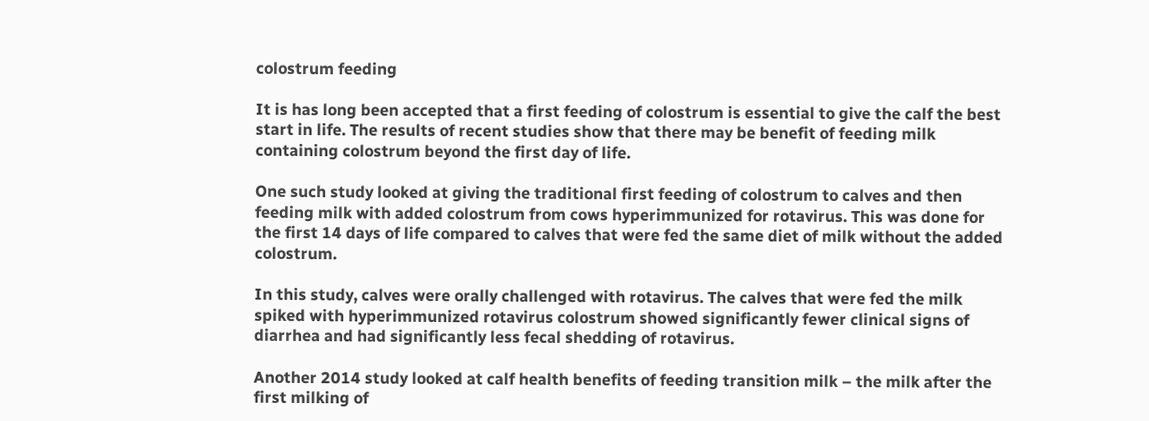colostrum feeding

It is has long been accepted that a first feeding of colostrum is essential to give the calf the best start in life. The results of recent studies show that there may be benefit of feeding milk containing colostrum beyond the first day of life.

One such study looked at giving the traditional first feeding of colostrum to calves and then feeding milk with added colostrum from cows hyperimmunized for rotavirus. This was done for the first 14 days of life compared to calves that were fed the same diet of milk without the added colostrum.

In this study, calves were orally challenged with rotavirus. The calves that were fed the milk spiked with hyperimmunized rotavirus colostrum showed significantly fewer clinical signs of diarrhea and had significantly less fecal shedding of rotavirus.

Another 2014 study looked at calf health benefits of feeding transition milk – the milk after the first milking of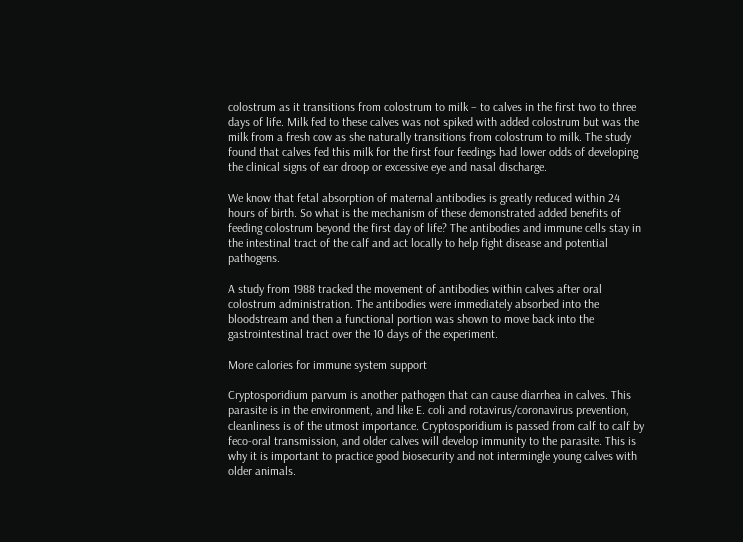colostrum as it transitions from colostrum to milk – to calves in the first two to three days of life. Milk fed to these calves was not spiked with added colostrum but was the milk from a fresh cow as she naturally transitions from colostrum to milk. The study found that calves fed this milk for the first four feedings had lower odds of developing the clinical signs of ear droop or excessive eye and nasal discharge.

We know that fetal absorption of maternal antibodies is greatly reduced within 24 hours of birth. So what is the mechanism of these demonstrated added benefits of feeding colostrum beyond the first day of life? The antibodies and immune cells stay in the intestinal tract of the calf and act locally to help fight disease and potential pathogens.

A study from 1988 tracked the movement of antibodies within calves after oral colostrum administration. The antibodies were immediately absorbed into the bloodstream and then a functional portion was shown to move back into the gastrointestinal tract over the 10 days of the experiment.

More calories for immune system support

Cryptosporidium parvum is another pathogen that can cause diarrhea in calves. This parasite is in the environment, and like E. coli and rotavirus/coronavirus prevention, cleanliness is of the utmost importance. Cryptosporidium is passed from calf to calf by feco-oral transmission, and older calves will develop immunity to the parasite. This is why it is important to practice good biosecurity and not intermingle young calves with older animals.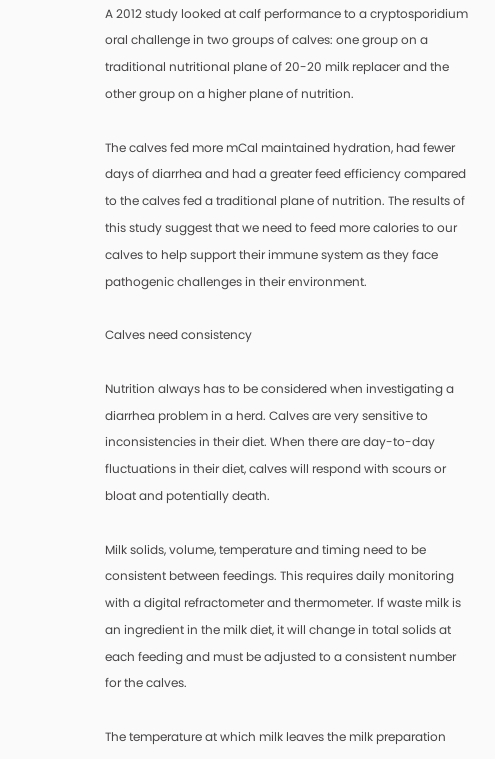A 2012 study looked at calf performance to a cryptosporidium oral challenge in two groups of calves: one group on a traditional nutritional plane of 20-20 milk replacer and the other group on a higher plane of nutrition.

The calves fed more mCal maintained hydration, had fewer days of diarrhea and had a greater feed efficiency compared to the calves fed a traditional plane of nutrition. The results of this study suggest that we need to feed more calories to our calves to help support their immune system as they face pathogenic challenges in their environment.

Calves need consistency

Nutrition always has to be considered when investigating a diarrhea problem in a herd. Calves are very sensitive to inconsistencies in their diet. When there are day-to-day fluctuations in their diet, calves will respond with scours or bloat and potentially death.

Milk solids, volume, temperature and timing need to be consistent between feedings. This requires daily monitoring with a digital refractometer and thermometer. If waste milk is an ingredient in the milk diet, it will change in total solids at each feeding and must be adjusted to a consistent number for the calves.

The temperature at which milk leaves the milk preparation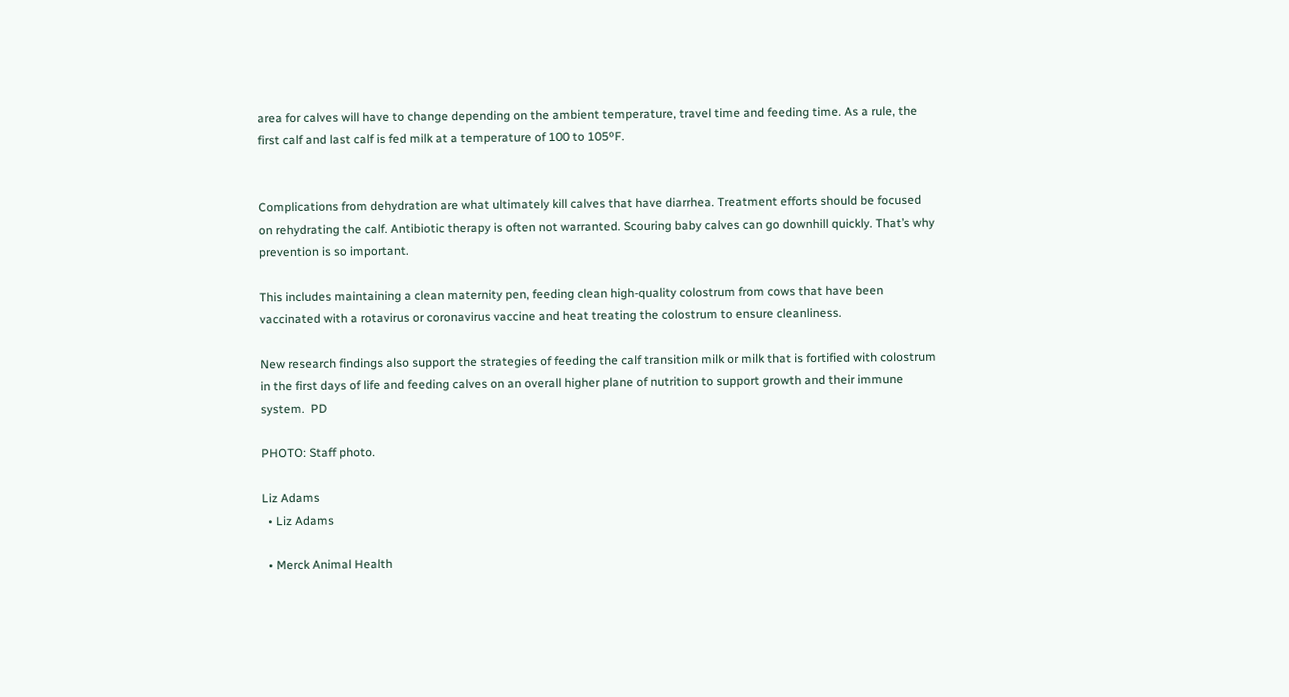area for calves will have to change depending on the ambient temperature, travel time and feeding time. As a rule, the first calf and last calf is fed milk at a temperature of 100 to 105ºF.


Complications from dehydration are what ultimately kill calves that have diarrhea. Treatment efforts should be focused on rehydrating the calf. Antibiotic therapy is often not warranted. Scouring baby calves can go downhill quickly. That’s why prevention is so important.

This includes maintaining a clean maternity pen, feeding clean high-quality colostrum from cows that have been vaccinated with a rotavirus or coronavirus vaccine and heat treating the colostrum to ensure cleanliness.

New research findings also support the strategies of feeding the calf transition milk or milk that is fortified with colostrum in the first days of life and feeding calves on an overall higher plane of nutrition to support growth and their immune system.  PD

PHOTO: Staff photo.

Liz Adams
  • Liz Adams

  • Merck Animal Health